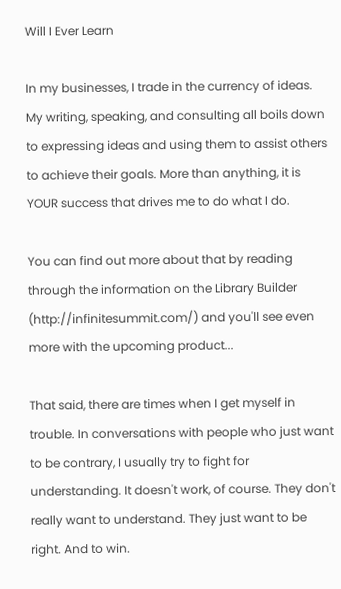Will I Ever Learn

In my businesses, I trade in the currency of ideas. My writing, speaking, and consulting all boils down to expressing ideas and using them to assist others to achieve their goals. More than anything, it is YOUR success that drives me to do what I do.

You can find out more about that by reading through the information on the Library Builder (http://infinitesummit.com/) and you'll see even more with the upcoming product...

That said, there are times when I get myself in trouble. In conversations with people who just want to be contrary, I usually try to fight for understanding. It doesn't work, of course. They don't really want to understand. They just want to be right. And to win.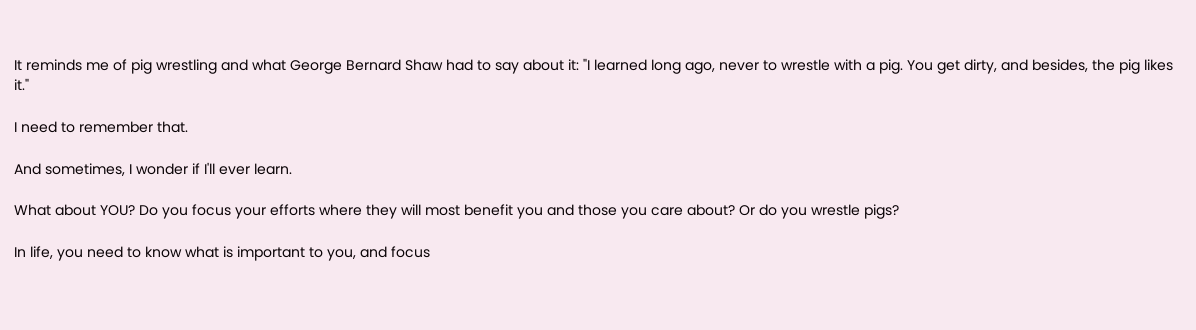It reminds me of pig wrestling and what George Bernard Shaw had to say about it: "I learned long ago, never to wrestle with a pig. You get dirty, and besides, the pig likes it."

I need to remember that.

And sometimes, I wonder if I'll ever learn.

What about YOU? Do you focus your efforts where they will most benefit you and those you care about? Or do you wrestle pigs?

In life, you need to know what is important to you, and focus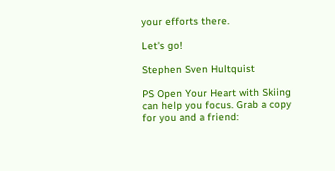your efforts there.

Let's go!

Stephen Sven Hultquist

PS Open Your Heart with Skiing can help you focus. Grab a copy for you and a friend: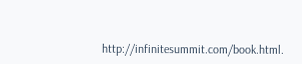http://infinitesummit.com/book.html.